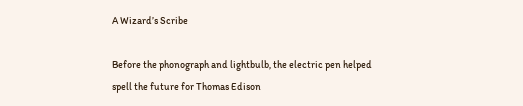A Wizard’s Scribe

Before the phonograph and lightbulb, the electric pen helped spell the future for Thomas Edison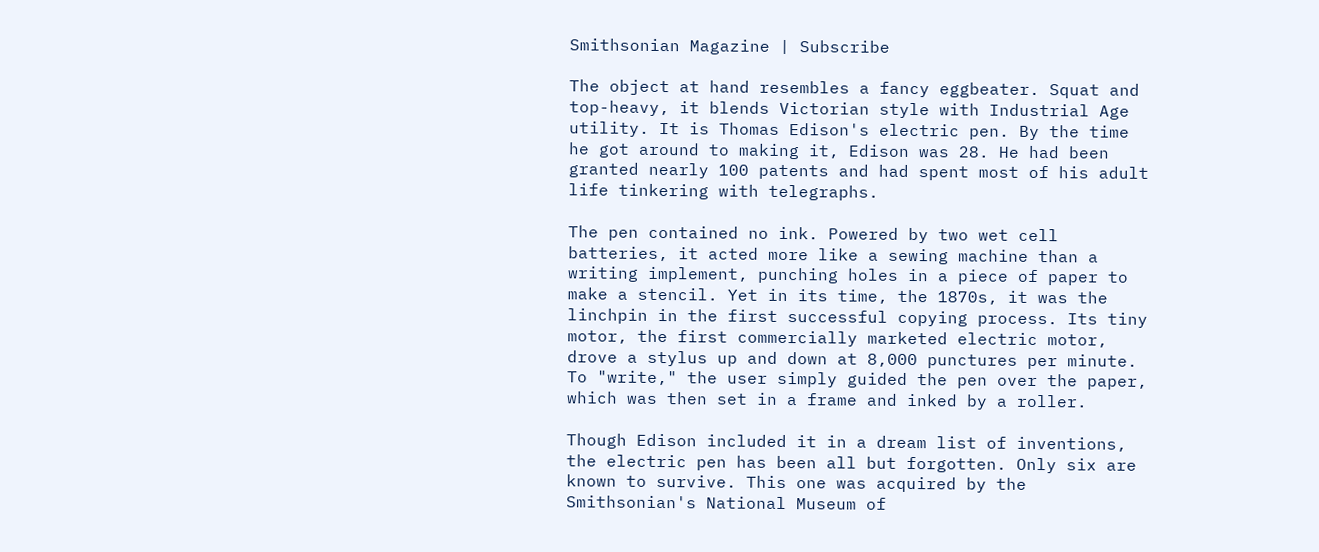Smithsonian Magazine | Subscribe

The object at hand resembles a fancy eggbeater. Squat and top-heavy, it blends Victorian style with Industrial Age utility. It is Thomas Edison's electric pen. By the time he got around to making it, Edison was 28. He had been granted nearly 100 patents and had spent most of his adult life tinkering with telegraphs.

The pen contained no ink. Powered by two wet cell batteries, it acted more like a sewing machine than a writing implement, punching holes in a piece of paper to make a stencil. Yet in its time, the 1870s, it was the linchpin in the first successful copying process. Its tiny motor, the first commercially marketed electric motor, drove a stylus up and down at 8,000 punctures per minute. To "write," the user simply guided the pen over the paper, which was then set in a frame and inked by a roller.

Though Edison included it in a dream list of inventions, the electric pen has been all but forgotten. Only six are known to survive. This one was acquired by the Smithsonian's National Museum of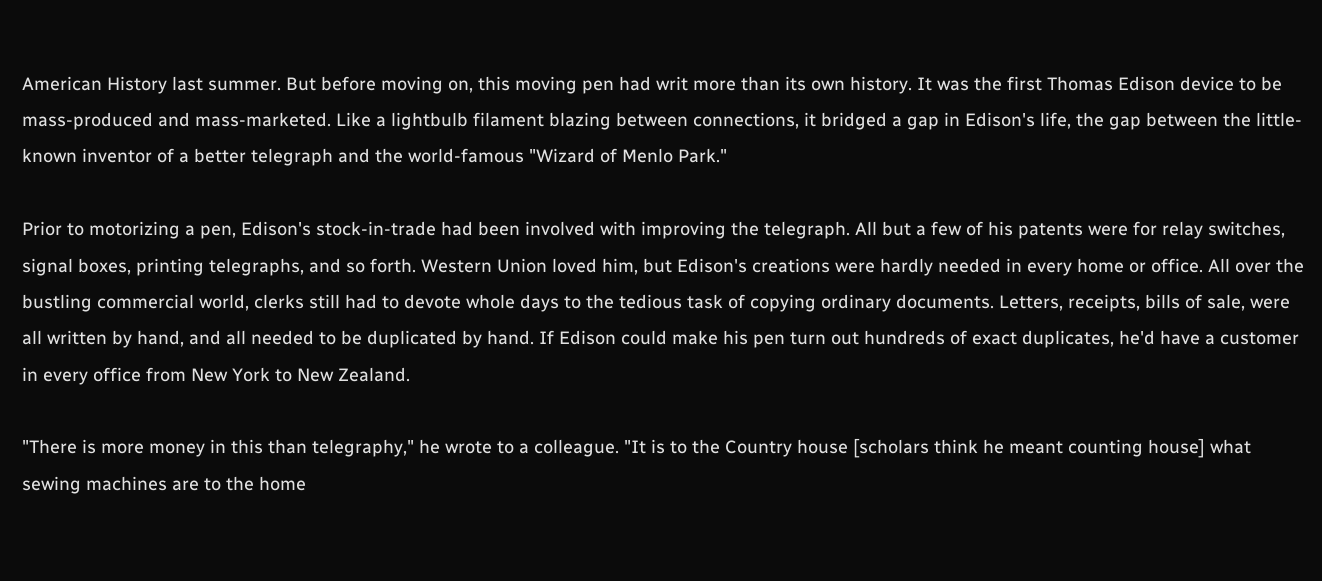American History last summer. But before moving on, this moving pen had writ more than its own history. It was the first Thomas Edison device to be mass-produced and mass-marketed. Like a lightbulb filament blazing between connections, it bridged a gap in Edison's life, the gap between the little-known inventor of a better telegraph and the world-famous "Wizard of Menlo Park."

Prior to motorizing a pen, Edison's stock-in-trade had been involved with improving the telegraph. All but a few of his patents were for relay switches, signal boxes, printing telegraphs, and so forth. Western Union loved him, but Edison's creations were hardly needed in every home or office. All over the bustling commercial world, clerks still had to devote whole days to the tedious task of copying ordinary documents. Letters, receipts, bills of sale, were all written by hand, and all needed to be duplicated by hand. If Edison could make his pen turn out hundreds of exact duplicates, he'd have a customer in every office from New York to New Zealand.

"There is more money in this than telegraphy," he wrote to a colleague. "It is to the Country house [scholars think he meant counting house] what sewing machines are to the home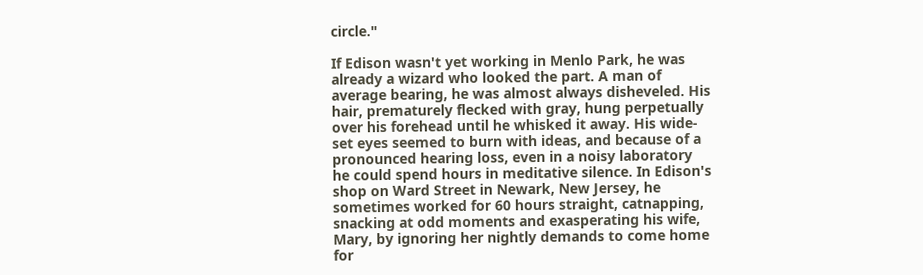circle."

If Edison wasn't yet working in Menlo Park, he was already a wizard who looked the part. A man of average bearing, he was almost always disheveled. His hair, prematurely flecked with gray, hung perpetually over his forehead until he whisked it away. His wide-set eyes seemed to burn with ideas, and because of a pronounced hearing loss, even in a noisy laboratory he could spend hours in meditative silence. In Edison's shop on Ward Street in Newark, New Jersey, he sometimes worked for 60 hours straight, catnapping, snacking at odd moments and exasperating his wife, Mary, by ignoring her nightly demands to come home for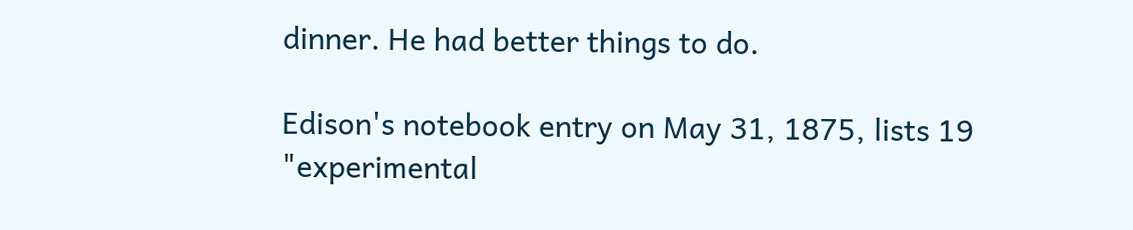dinner. He had better things to do.

Edison's notebook entry on May 31, 1875, lists 19 "experimental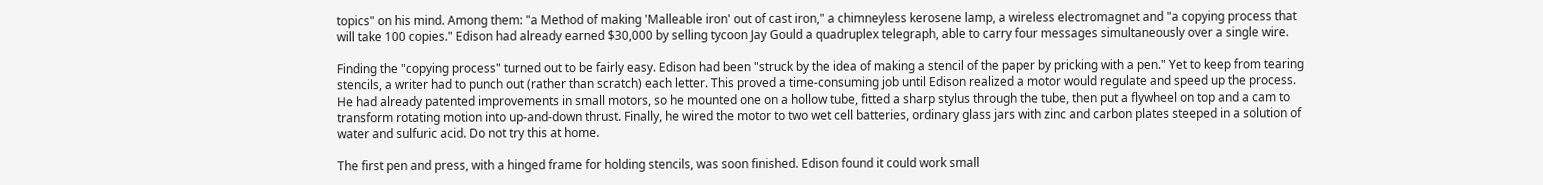topics" on his mind. Among them: "a Method of making 'Malleable iron' out of cast iron," a chimneyless kerosene lamp, a wireless electromagnet and "a copying process that will take 100 copies." Edison had already earned $30,000 by selling tycoon Jay Gould a quadruplex telegraph, able to carry four messages simultaneously over a single wire.

Finding the "copying process" turned out to be fairly easy. Edison had been "struck by the idea of making a stencil of the paper by pricking with a pen." Yet to keep from tearing stencils, a writer had to punch out (rather than scratch) each letter. This proved a time-consuming job until Edison realized a motor would regulate and speed up the process. He had already patented improvements in small motors, so he mounted one on a hollow tube, fitted a sharp stylus through the tube, then put a flywheel on top and a cam to transform rotating motion into up-and-down thrust. Finally, he wired the motor to two wet cell batteries, ordinary glass jars with zinc and carbon plates steeped in a solution of water and sulfuric acid. Do not try this at home.

The first pen and press, with a hinged frame for holding stencils, was soon finished. Edison found it could work small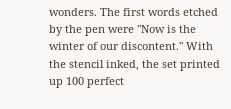wonders. The first words etched by the pen were "Now is the winter of our discontent." With the stencil inked, the set printed up 100 perfect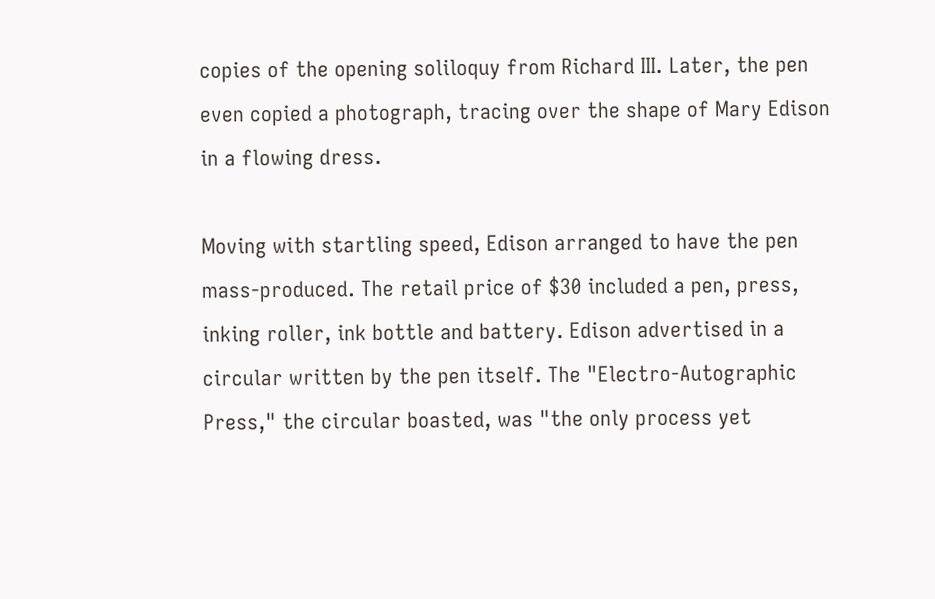copies of the opening soliloquy from Richard III. Later, the pen even copied a photograph, tracing over the shape of Mary Edison in a flowing dress.

Moving with startling speed, Edison arranged to have the pen mass-produced. The retail price of $30 included a pen, press, inking roller, ink bottle and battery. Edison advertised in a circular written by the pen itself. The "Electro-Autographic Press," the circular boasted, was "the only process yet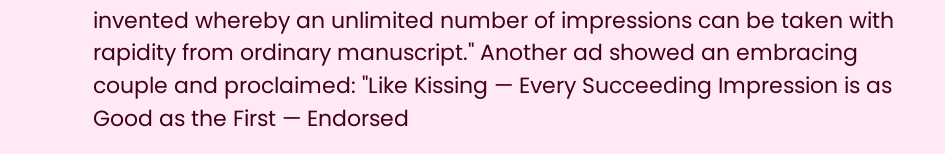invented whereby an unlimited number of impressions can be taken with rapidity from ordinary manuscript." Another ad showed an embracing couple and proclaimed: "Like Kissing — Every Succeeding Impression is as Good as the First — Endorsed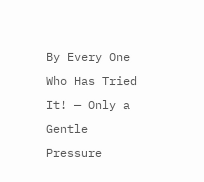By Every One Who Has Tried It! — Only a Gentle Pressure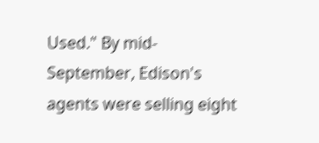Used." By mid-September, Edison's agents were selling eight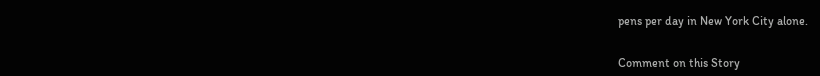pens per day in New York City alone.


Comment on this Story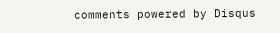comments powered by Disqus